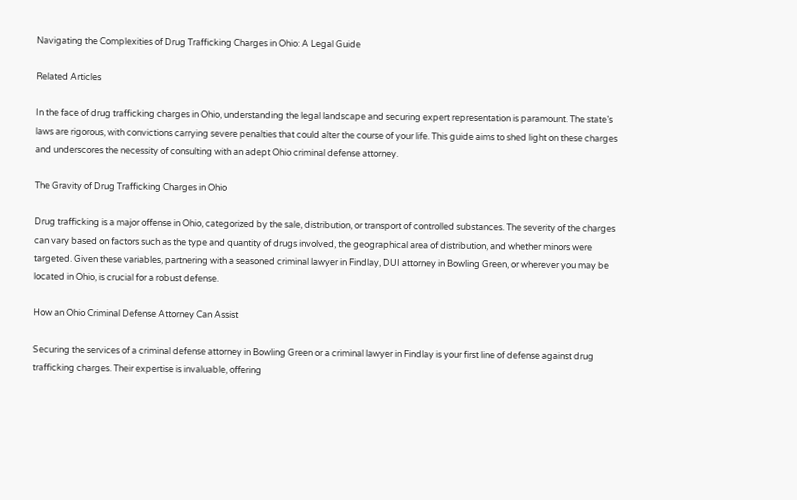Navigating the Complexities of Drug Trafficking Charges in Ohio: A Legal Guide

Related Articles

In the face of drug trafficking charges in Ohio, understanding the legal landscape and securing expert representation is paramount. The state’s laws are rigorous, with convictions carrying severe penalties that could alter the course of your life. This guide aims to shed light on these charges and underscores the necessity of consulting with an adept Ohio criminal defense attorney.

The Gravity of Drug Trafficking Charges in Ohio

Drug trafficking is a major offense in Ohio, categorized by the sale, distribution, or transport of controlled substances. The severity of the charges can vary based on factors such as the type and quantity of drugs involved, the geographical area of distribution, and whether minors were targeted. Given these variables, partnering with a seasoned criminal lawyer in Findlay, DUI attorney in Bowling Green, or wherever you may be located in Ohio, is crucial for a robust defense.

How an Ohio Criminal Defense Attorney Can Assist

Securing the services of a criminal defense attorney in Bowling Green or a criminal lawyer in Findlay is your first line of defense against drug trafficking charges. Their expertise is invaluable, offering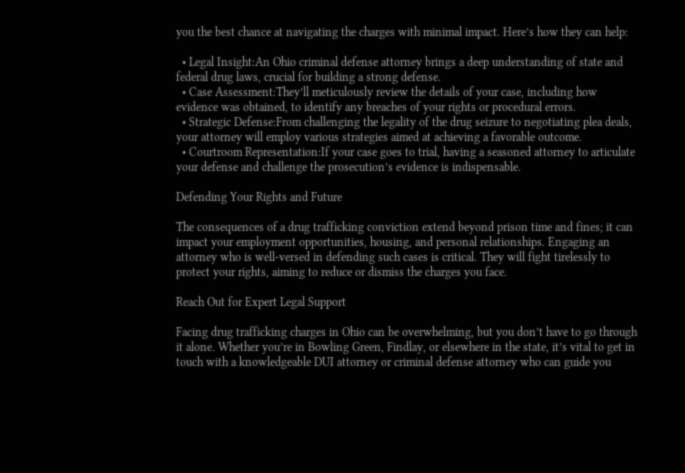you the best chance at navigating the charges with minimal impact. Here’s how they can help:

  • Legal Insight:An Ohio criminal defense attorney brings a deep understanding of state and federal drug laws, crucial for building a strong defense.
  • Case Assessment:They’ll meticulously review the details of your case, including how evidence was obtained, to identify any breaches of your rights or procedural errors.
  • Strategic Defense:From challenging the legality of the drug seizure to negotiating plea deals, your attorney will employ various strategies aimed at achieving a favorable outcome.
  • Courtroom Representation:If your case goes to trial, having a seasoned attorney to articulate your defense and challenge the prosecution’s evidence is indispensable.

Defending Your Rights and Future

The consequences of a drug trafficking conviction extend beyond prison time and fines; it can impact your employment opportunities, housing, and personal relationships. Engaging an attorney who is well-versed in defending such cases is critical. They will fight tirelessly to protect your rights, aiming to reduce or dismiss the charges you face.

Reach Out for Expert Legal Support

Facing drug trafficking charges in Ohio can be overwhelming, but you don’t have to go through it alone. Whether you’re in Bowling Green, Findlay, or elsewhere in the state, it’s vital to get in touch with a knowledgeable DUI attorney or criminal defense attorney who can guide you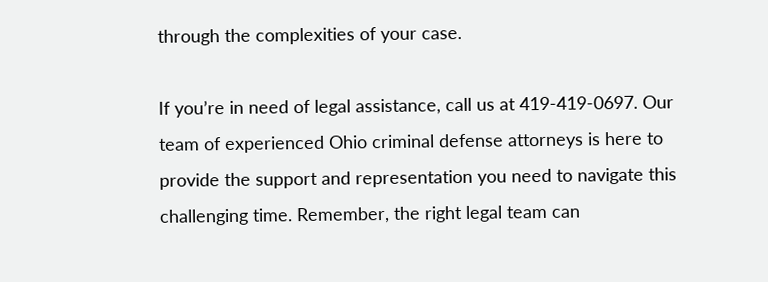through the complexities of your case.

If you’re in need of legal assistance, call us at 419-419-0697. Our team of experienced Ohio criminal defense attorneys is here to provide the support and representation you need to navigate this challenging time. Remember, the right legal team can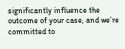significantly influence the outcome of your case, and we’re committed to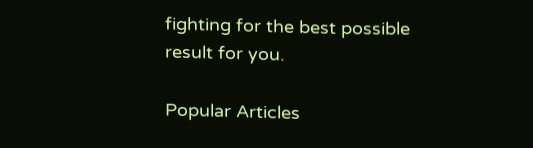fighting for the best possible result for you.

Popular Articles